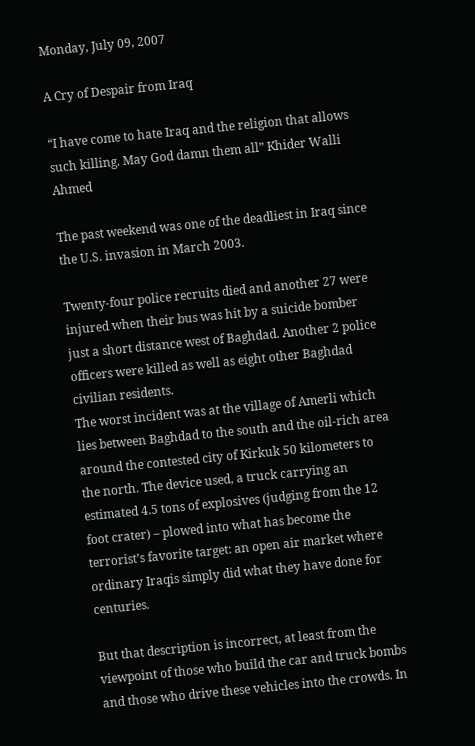Monday, July 09, 2007

A Cry of Despair from Iraq

“I have come to hate Iraq and the religion that allows such killing. May God damn them all” Khider Walli Ahmed

The past weekend was one of the deadliest in Iraq since the U.S. invasion in March 2003.

Twenty-four police recruits died and another 27 were injured when their bus was hit by a suicide bomber just a short distance west of Baghdad. Another 2 police officers were killed as well as eight other Baghdad civilian residents.
The worst incident was at the village of Amerli which lies between Baghdad to the south and the oil-rich area around the contested city of Kirkuk 50 kilometers to the north. The device used, a truck carrying an estimated 4.5 tons of explosives (judging from the 12 foot crater) – plowed into what has become the terrorist’s favorite target: an open air market where ordinary Iraqis simply did what they have done for centuries.

But that description is incorrect, at least from the viewpoint of those who build the car and truck bombs and those who drive these vehicles into the crowds. In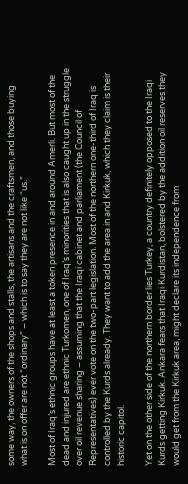some way, the owners of the shops and stalls, the artisans and the craftsmen, and those buying what is on offer are not “ordinary” – which is to say they are not like “us.”

Most of Iraq’s ethnic groups have at least a token presence in and around Amerli. But most of the dead and injured are ethnic Turkomen, one of Iraq’s minorities that is also caught up in the struggle over oil revenue sharing – assuming that the Iraqi cabinet and parliament (the Council of Representatives) ever vote on the two-part legislation. Most of the northern one-third of Iraq is controlled by the Kurds already. They want to add the area in and Kirkuk, which they claim is their historic capitol.

Yet on the other side of the northern border lies Turkey, a country definitely opposed to the Iraqi Kurds getting Kirkuk. Ankara fears that Iraqi Kurdistan, bolstered by the addition oil reserves they would get from the Kirkuk area, might declare its independence from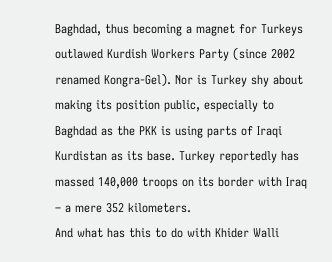Baghdad, thus becoming a magnet for Turkeys outlawed Kurdish Workers Party (since 2002 renamed Kongra-Gel). Nor is Turkey shy about making its position public, especially to Baghdad as the PKK is using parts of Iraqi Kurdistan as its base. Turkey reportedly has massed 140,000 troops on its border with Iraq – a mere 352 kilometers.
And what has this to do with Khider Walli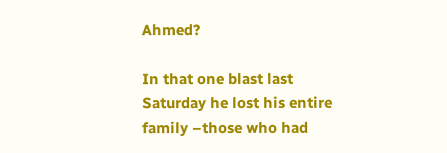Ahmed?

In that one blast last Saturday he lost his entire family –those who had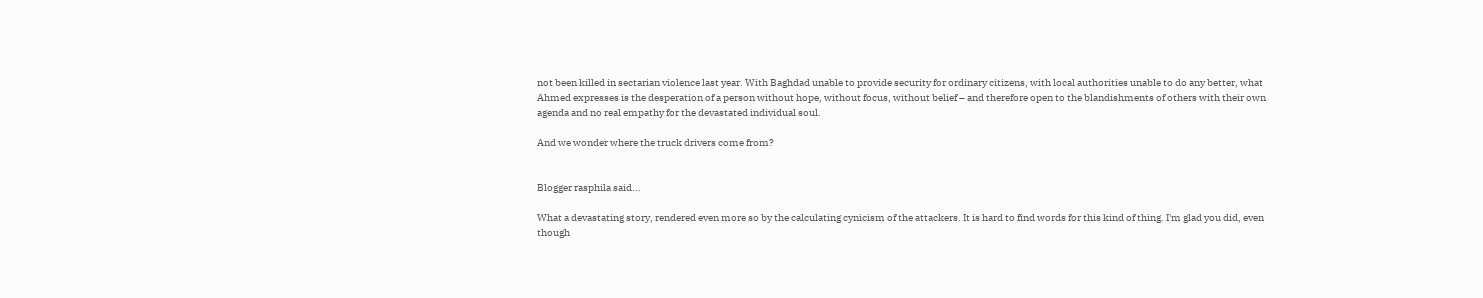not been killed in sectarian violence last year. With Baghdad unable to provide security for ordinary citizens, with local authorities unable to do any better, what Ahmed expresses is the desperation of a person without hope, without focus, without belief – and therefore open to the blandishments of others with their own agenda and no real empathy for the devastated individual soul.

And we wonder where the truck drivers come from?


Blogger rasphila said...

What a devastating story, rendered even more so by the calculating cynicism of the attackers. It is hard to find words for this kind of thing. I'm glad you did, even though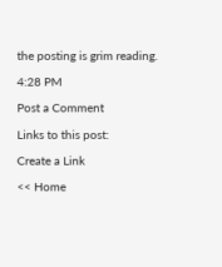the posting is grim reading.

4:28 PM

Post a Comment

Links to this post:

Create a Link

<< Home